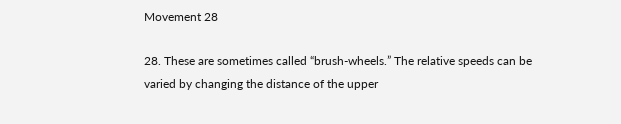Movement 28

28. These are sometimes called “brush-wheels.” The relative speeds can be varied by changing the distance of the upper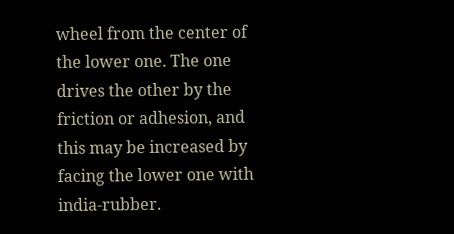wheel from the center of the lower one. The one drives the other by the friction or adhesion, and this may be increased by facing the lower one with india-rubber.